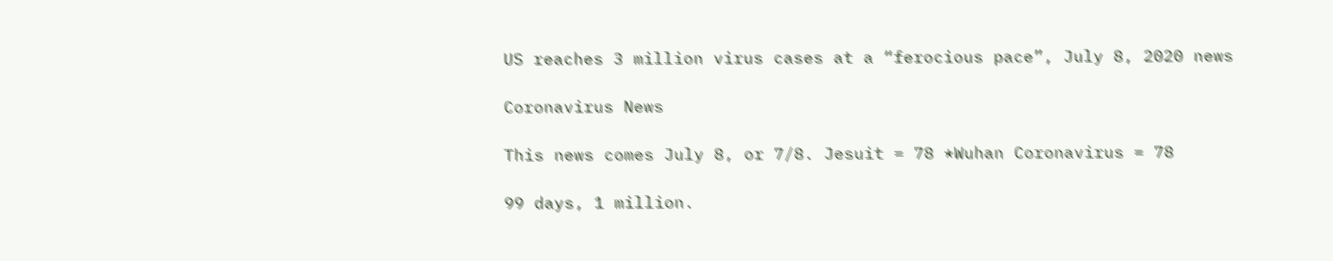US reaches 3 million virus cases at a “ferocious pace”, July 8, 2020 news

Coronavirus News

This news comes July 8, or 7/8. Jesuit = 78 *Wuhan Coronavirus = 78

99 days, 1 million.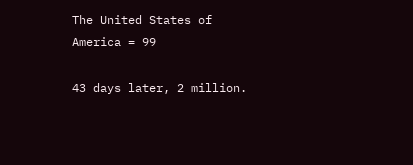The United States of America = 99

43 days later, 2 million.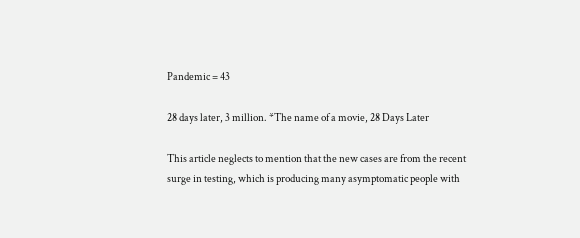Pandemic = 43

28 days later, 3 million. *The name of a movie, 28 Days Later

This article neglects to mention that the new cases are from the recent surge in testing, which is producing many asymptomatic people with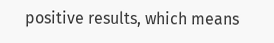positive results, which means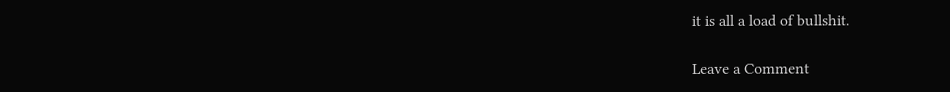it is all a load of bullshit.

Leave a Comment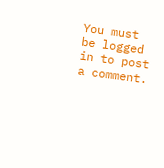You must be logged in to post a comment.